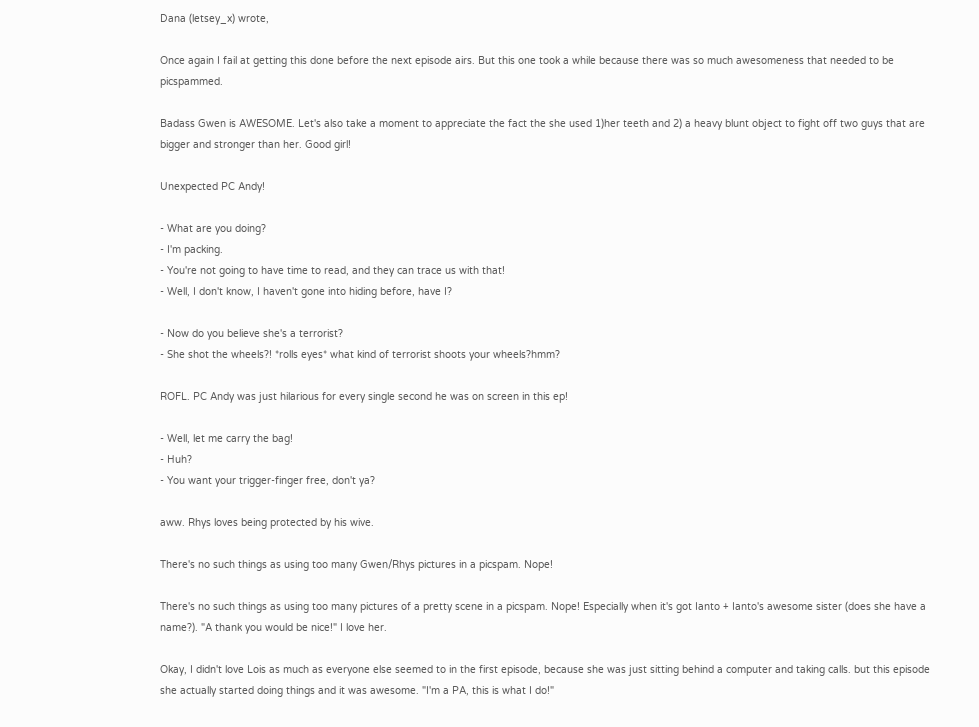Dana (letsey_x) wrote,

Once again I fail at getting this done before the next episode airs. But this one took a while because there was so much awesomeness that needed to be picspammed.

Badass Gwen is AWESOME. Let's also take a moment to appreciate the fact the she used 1)her teeth and 2) a heavy blunt object to fight off two guys that are bigger and stronger than her. Good girl!

Unexpected PC Andy!

- What are you doing?
- I'm packing.
- You're not going to have time to read, and they can trace us with that!
- Well, I don't know, I haven't gone into hiding before, have I?

- Now do you believe she's a terrorist?
- She shot the wheels?! *rolls eyes* what kind of terrorist shoots your wheels?hmm?

ROFL. PC Andy was just hilarious for every single second he was on screen in this ep!

- Well, let me carry the bag!
- Huh?
- You want your trigger-finger free, don't ya?

aww. Rhys loves being protected by his wive.

There's no such things as using too many Gwen/Rhys pictures in a picspam. Nope!

There's no such things as using too many pictures of a pretty scene in a picspam. Nope! Especially when it's got Ianto + Ianto's awesome sister (does she have a name?). "A thank you would be nice!" I love her.

Okay, I didn't love Lois as much as everyone else seemed to in the first episode, because she was just sitting behind a computer and taking calls. but this episode she actually started doing things and it was awesome. "I'm a PA, this is what I do!"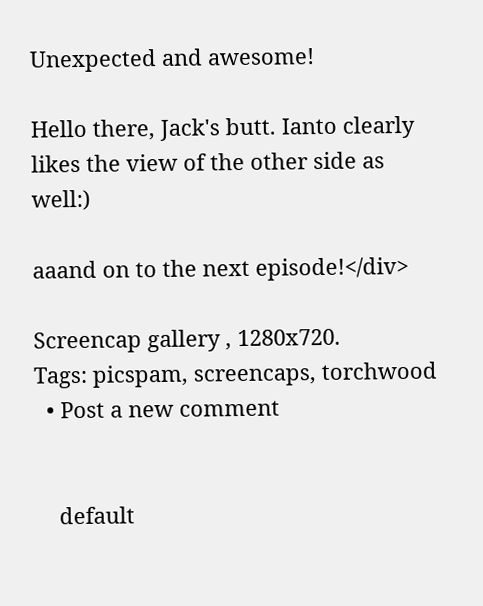Unexpected and awesome!

Hello there, Jack's butt. Ianto clearly likes the view of the other side as well:)

aaand on to the next episode!</div>

Screencap gallery , 1280x720.
Tags: picspam, screencaps, torchwood
  • Post a new comment


    default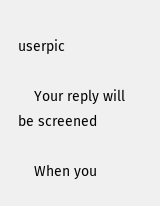userpic

    Your reply will be screened

    When you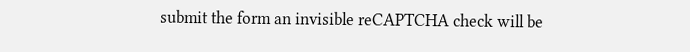submit the form an invisible reCAPTCHA check will be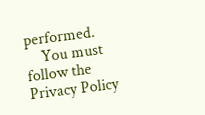performed.
    You must follow the Privacy Policy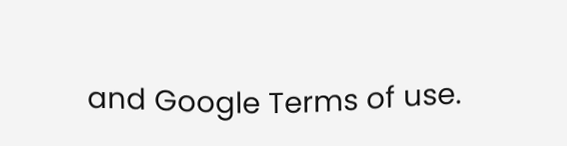and Google Terms of use.